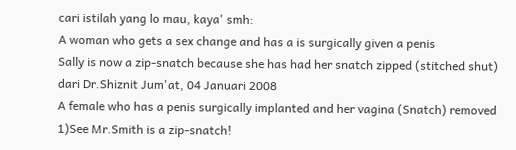cari istilah yang lo mau, kaya' smh:
A woman who gets a sex change and has a is surgically given a penis
Sally is now a zip-snatch because she has had her snatch zipped (stitched shut)
dari Dr.Shiznit Jum'at, 04 Januari 2008
A female who has a penis surgically implanted and her vagina (Snatch) removed
1)See Mr.Smith is a zip-snatch!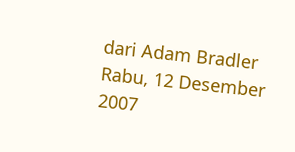dari Adam Bradler Rabu, 12 Desember 2007